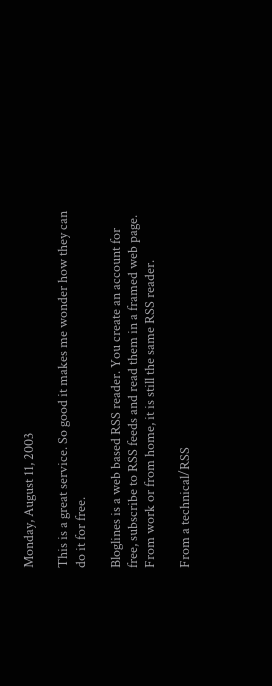Monday, August 11, 2003

This is a great service. So good it makes me wonder how they can do it for free.

Bloglines is a web based RSS reader. You create an account for free, subscribe to RSS feeds and read them in a framed web page. From work or from home, it is still the same RSS reader.

From a technical/RSS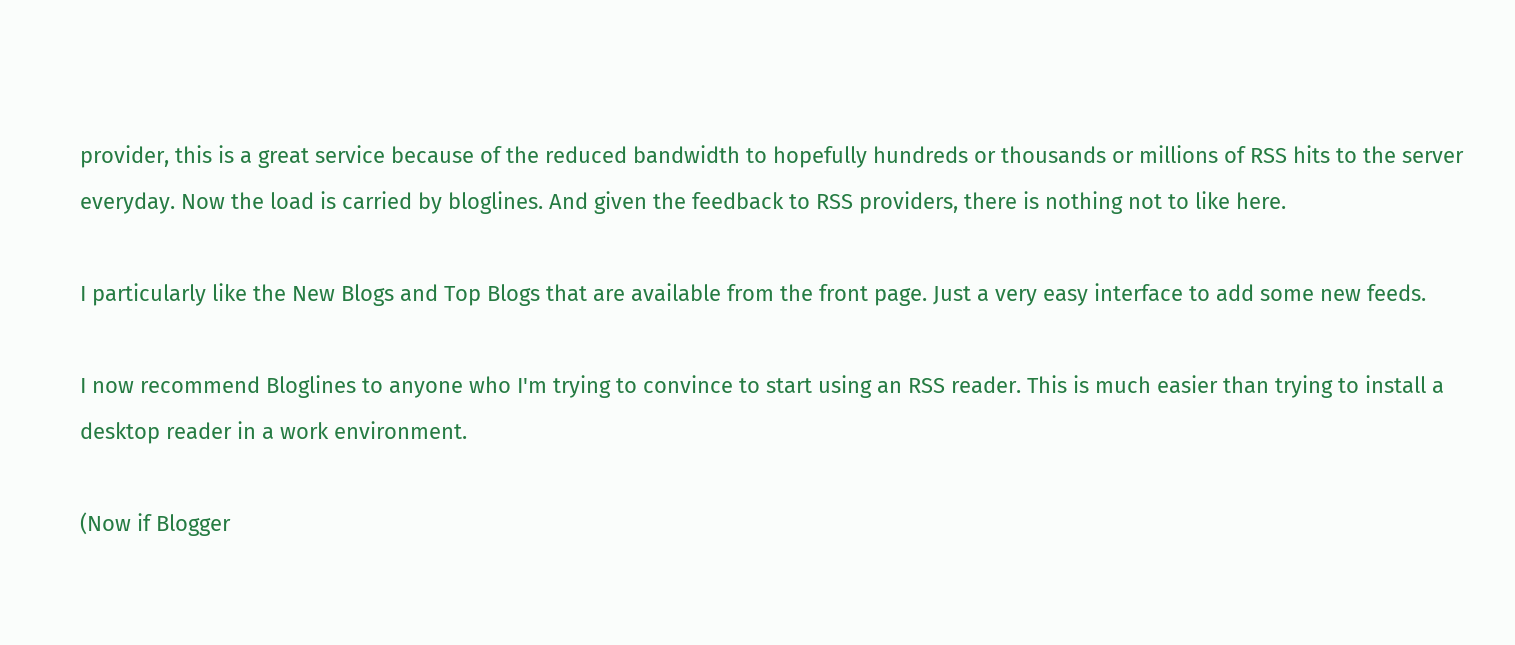provider, this is a great service because of the reduced bandwidth to hopefully hundreds or thousands or millions of RSS hits to the server everyday. Now the load is carried by bloglines. And given the feedback to RSS providers, there is nothing not to like here.

I particularly like the New Blogs and Top Blogs that are available from the front page. Just a very easy interface to add some new feeds.

I now recommend Bloglines to anyone who I'm trying to convince to start using an RSS reader. This is much easier than trying to install a desktop reader in a work environment.

(Now if Blogger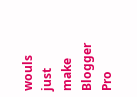wouls just make Blogger Pro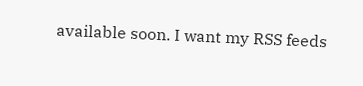available soon. I want my RSS feeds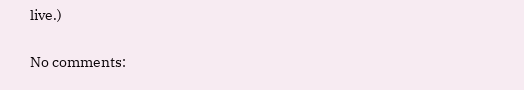live.)

No comments: